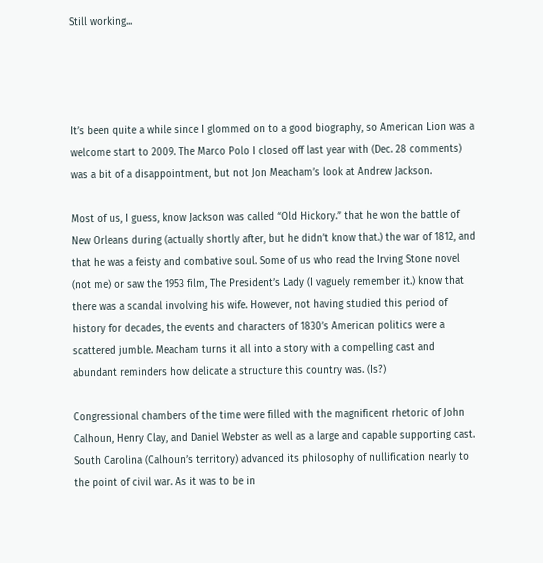Still working...




It’s been quite a while since I glommed on to a good biography, so American Lion was a welcome start to 2009. The Marco Polo I closed off last year with (Dec. 28 comments) was a bit of a disappointment, but not Jon Meacham’s look at Andrew Jackson.

Most of us, I guess, know Jackson was called “Old Hickory.” that he won the battle of New Orleans during (actually shortly after, but he didn’t know that.) the war of 1812, and that he was a feisty and combative soul. Some of us who read the Irving Stone novel (not me) or saw the 1953 film, The President’s Lady (I vaguely remember it.) know that there was a scandal involving his wife. However, not having studied this period of history for decades, the events and characters of 1830’s American politics were a scattered jumble. Meacham turns it all into a story with a compelling cast and abundant reminders how delicate a structure this country was. (Is?)

Congressional chambers of the time were filled with the magnificent rhetoric of John Calhoun, Henry Clay, and Daniel Webster as well as a large and capable supporting cast. South Carolina (Calhoun’s territory) advanced its philosophy of nullification nearly to the point of civil war. As it was to be in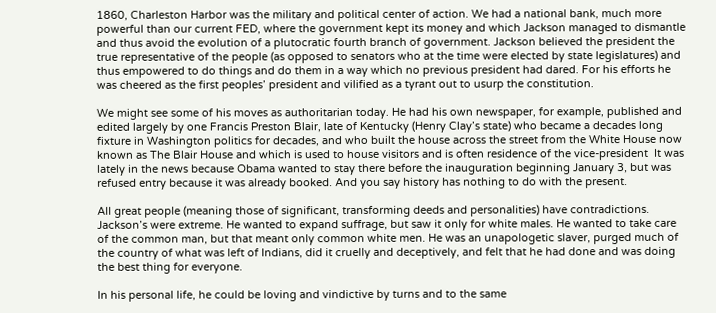1860, Charleston Harbor was the military and political center of action. We had a national bank, much more powerful than our current FED, where the government kept its money and which Jackson managed to dismantle and thus avoid the evolution of a plutocratic fourth branch of government. Jackson believed the president the true representative of the people (as opposed to senators who at the time were elected by state legislatures) and thus empowered to do things and do them in a way which no previous president had dared. For his efforts he was cheered as the first peoples’ president and vilified as a tyrant out to usurp the constitution.

We might see some of his moves as authoritarian today. He had his own newspaper, for example, published and edited largely by one Francis Preston Blair, late of Kentucky (Henry Clay’s state) who became a decades long fixture in Washington politics for decades, and who built the house across the street from the White House now known as The Blair House and which is used to house visitors and is often residence of the vice-president  It was lately in the news because Obama wanted to stay there before the inauguration beginning January 3, but was refused entry because it was already booked. And you say history has nothing to do with the present.

All great people (meaning those of significant, transforming deeds and personalities) have contradictions. Jackson’s were extreme. He wanted to expand suffrage, but saw it only for white males. He wanted to take care of the common man, but that meant only common white men. He was an unapologetic slaver, purged much of the country of what was left of Indians, did it cruelly and deceptively, and felt that he had done and was doing the best thing for everyone.

In his personal life, he could be loving and vindictive by turns and to the same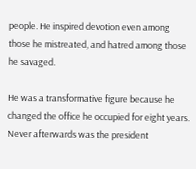people. He inspired devotion even among those he mistreated, and hatred among those he savaged.

He was a transformative figure because he changed the office he occupied for eight years. Never afterwards was the president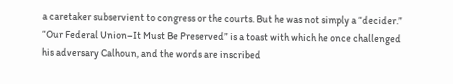a caretaker subservient to congress or the courts. But he was not simply a “decider.” “Our Federal Union–It Must Be Preserved” is a toast with which he once challenged his adversary Calhoun, and the words are inscribed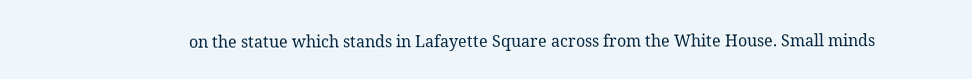on the statue which stands in Lafayette Square across from the White House. Small minds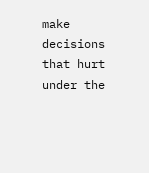make decisions that hurt under the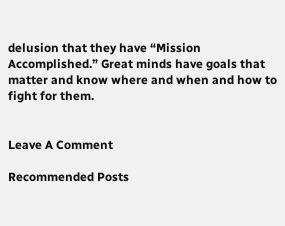delusion that they have “Mission Accomplished.” Great minds have goals that matter and know where and when and how to fight for them.


Leave A Comment

Recommended Posts